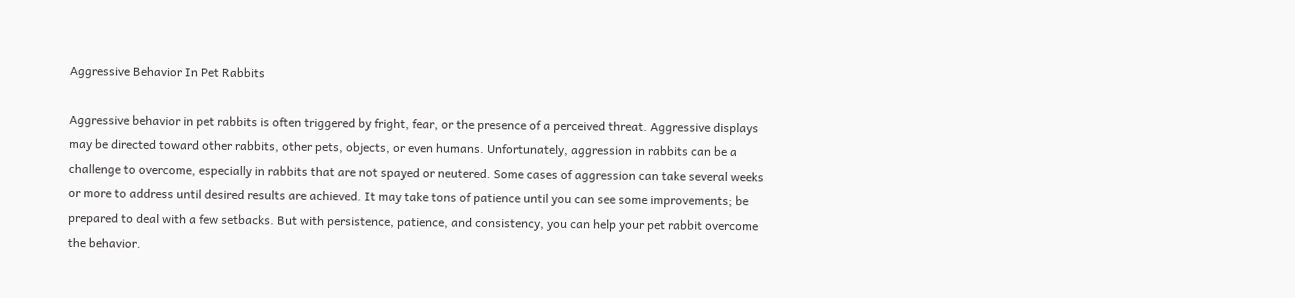Aggressive Behavior In Pet Rabbits

Aggressive behavior in pet rabbits is often triggered by fright, fear, or the presence of a perceived threat. Aggressive displays may be directed toward other rabbits, other pets, objects, or even humans. Unfortunately, aggression in rabbits can be a challenge to overcome, especially in rabbits that are not spayed or neutered. Some cases of aggression can take several weeks or more to address until desired results are achieved. It may take tons of patience until you can see some improvements; be prepared to deal with a few setbacks. But with persistence, patience, and consistency, you can help your pet rabbit overcome the behavior.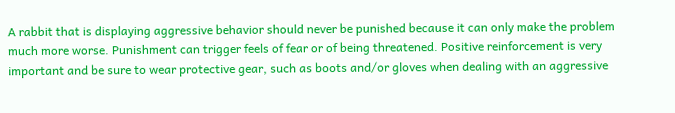A rabbit that is displaying aggressive behavior should never be punished because it can only make the problem much more worse. Punishment can trigger feels of fear or of being threatened. Positive reinforcement is very important and be sure to wear protective gear, such as boots and/or gloves when dealing with an aggressive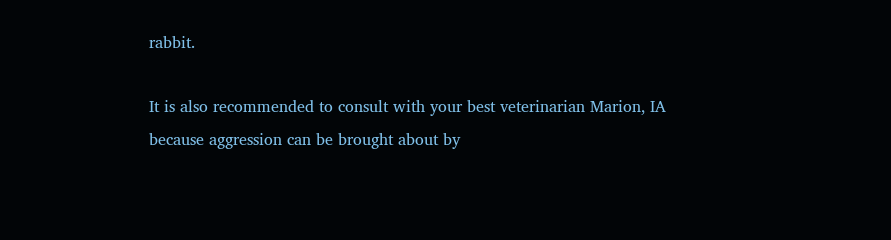rabbit.

It is also recommended to consult with your best veterinarian Marion, IA because aggression can be brought about by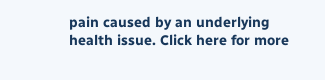pain caused by an underlying health issue. Click here for more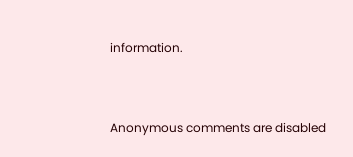information.


Anonymous comments are disabled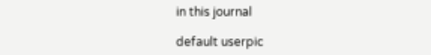in this journal

default userpic